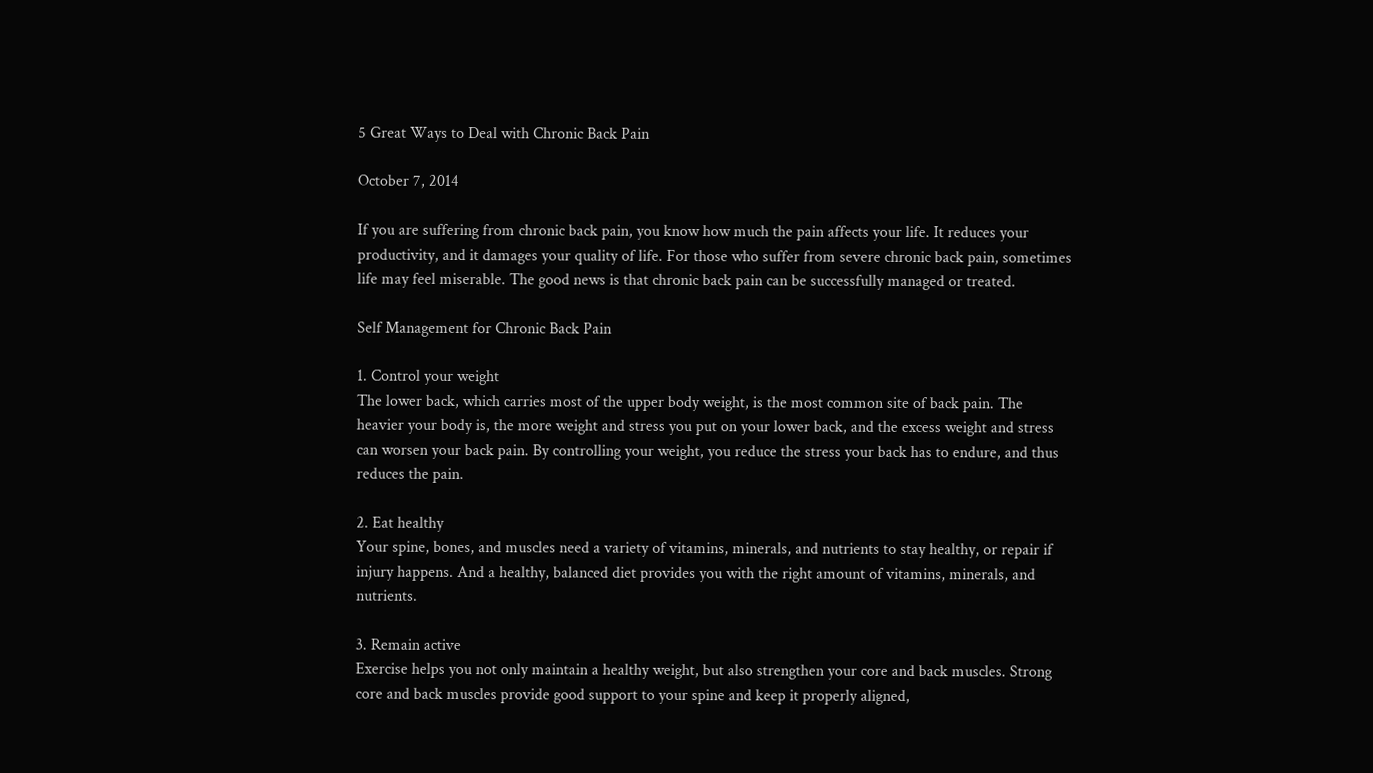5 Great Ways to Deal with Chronic Back Pain

October 7, 2014

If you are suffering from chronic back pain, you know how much the pain affects your life. It reduces your productivity, and it damages your quality of life. For those who suffer from severe chronic back pain, sometimes life may feel miserable. The good news is that chronic back pain can be successfully managed or treated.

Self Management for Chronic Back Pain

1. Control your weight
The lower back, which carries most of the upper body weight, is the most common site of back pain. The heavier your body is, the more weight and stress you put on your lower back, and the excess weight and stress can worsen your back pain. By controlling your weight, you reduce the stress your back has to endure, and thus reduces the pain.

2. Eat healthy
Your spine, bones, and muscles need a variety of vitamins, minerals, and nutrients to stay healthy, or repair if injury happens. And a healthy, balanced diet provides you with the right amount of vitamins, minerals, and nutrients.

3. Remain active
Exercise helps you not only maintain a healthy weight, but also strengthen your core and back muscles. Strong core and back muscles provide good support to your spine and keep it properly aligned,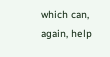which can, again, help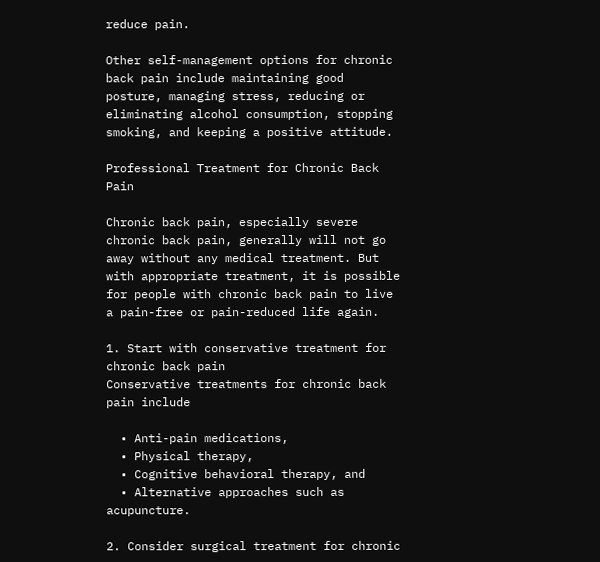reduce pain.

Other self-management options for chronic back pain include maintaining good posture, managing stress, reducing or eliminating alcohol consumption, stopping smoking, and keeping a positive attitude.

Professional Treatment for Chronic Back Pain

Chronic back pain, especially severe chronic back pain, generally will not go away without any medical treatment. But with appropriate treatment, it is possible for people with chronic back pain to live a pain-free or pain-reduced life again.

1. Start with conservative treatment for chronic back pain
Conservative treatments for chronic back pain include

  • Anti-pain medications,
  • Physical therapy,
  • Cognitive behavioral therapy, and
  • Alternative approaches such as acupuncture.

2. Consider surgical treatment for chronic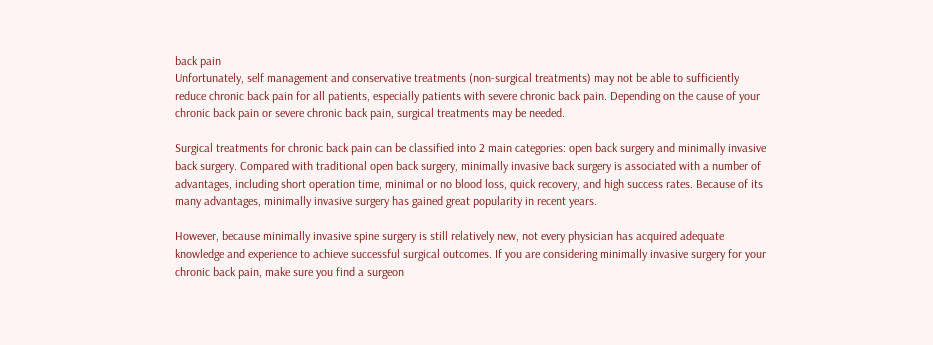back pain
Unfortunately, self management and conservative treatments (non-surgical treatments) may not be able to sufficiently reduce chronic back pain for all patients, especially patients with severe chronic back pain. Depending on the cause of your chronic back pain or severe chronic back pain, surgical treatments may be needed.

Surgical treatments for chronic back pain can be classified into 2 main categories: open back surgery and minimally invasive back surgery. Compared with traditional open back surgery, minimally invasive back surgery is associated with a number of advantages, including short operation time, minimal or no blood loss, quick recovery, and high success rates. Because of its many advantages, minimally invasive surgery has gained great popularity in recent years.

However, because minimally invasive spine surgery is still relatively new, not every physician has acquired adequate knowledge and experience to achieve successful surgical outcomes. If you are considering minimally invasive surgery for your chronic back pain, make sure you find a surgeon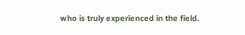who is truly experienced in the field.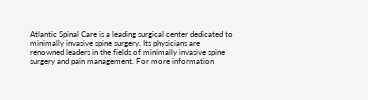Atlantic Spinal Care is a leading surgical center dedicated to minimally invasive spine surgery. Its physicians are renowned leaders in the fields of minimally invasive spine surgery and pain management. For more information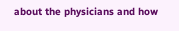about the physicians and how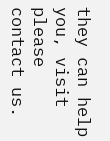they can help you, visit please contact us.